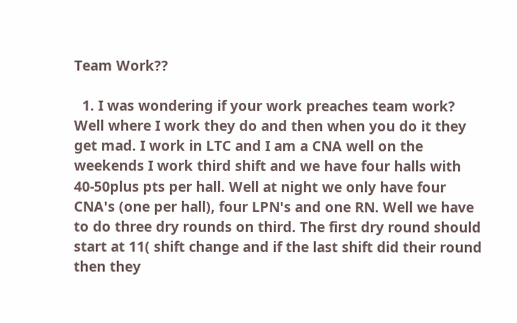Team Work??

  1. I was wondering if your work preaches team work? Well where I work they do and then when you do it they get mad. I work in LTC and I am a CNA well on the weekends I work third shift and we have four halls with 40-50plus pts per hall. Well at night we only have four CNA's (one per hall), four LPN's and one RN. Well we have to do three dry rounds on third. The first dry round should start at 11( shift change and if the last shift did their round then they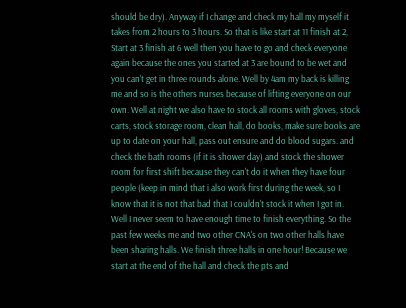should be dry). Anyway if I change and check my hall my myself it takes from 2 hours to 3 hours. So that is like start at 11 finish at 2, Start at 3 finish at 6 well then you have to go and check everyone again because the ones you started at 3 are bound to be wet and you can't get in three rounds alone. Well by 4am my back is killing me and so is the others nurses because of lifting everyone on our own. Well at night we also have to stock all rooms with gloves, stock carts, stock storage room, clean hall, do books, make sure books are up to date on your hall, pass out ensure and do blood sugars. and check the bath rooms (if it is shower day) and stock the shower room for first shift because they can't do it when they have four people (keep in mind that i also work first during the week, so I know that it is not that bad that I couldn't stock it when I got in. Well I never seem to have enough time to finish everything. So the past few weeks me and two other CNA's on two other halls have been sharing halls. We finish three halls in one hour! Because we start at the end of the hall and check the pts and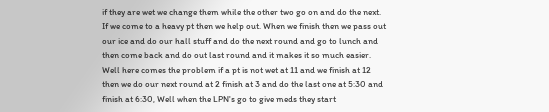if they are wet we change them while the other two go on and do the next. If we come to a heavy pt then we help out. When we finish then we pass out our ice and do our hall stuff and do the next round and go to lunch and then come back and do out last round and it makes it so much easier. Well here comes the problem if a pt is not wet at 11 and we finish at 12 then we do our next round at 2 finish at 3 and do the last one at 5:30 and finish at 6:30, Well when the LPN's go to give meds they start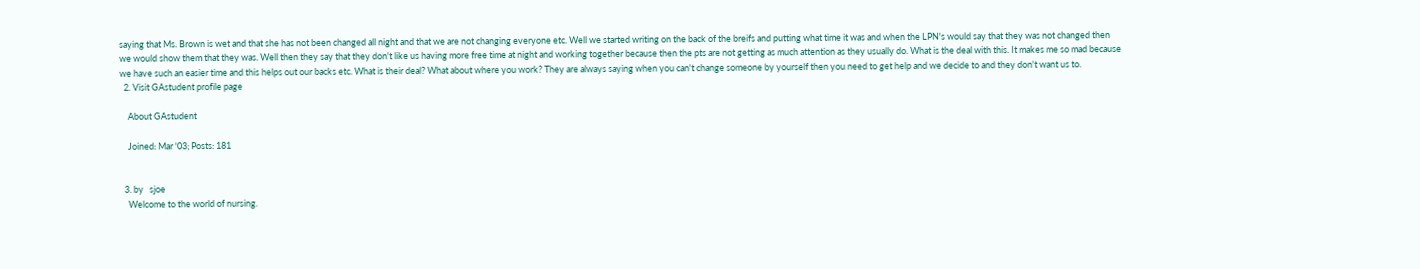saying that Ms. Brown is wet and that she has not been changed all night and that we are not changing everyone etc. Well we started writing on the back of the breifs and putting what time it was and when the LPN's would say that they was not changed then we would show them that they was. Well then they say that they don't like us having more free time at night and working together because then the pts are not getting as much attention as they usually do. What is the deal with this. It makes me so mad because we have such an easier time and this helps out our backs etc. What is their deal? What about where you work? They are always saying when you can't change someone by yourself then you need to get help and we decide to and they don't want us to.
  2. Visit GAstudent profile page

    About GAstudent

    Joined: Mar '03; Posts: 181


  3. by   sjoe
    Welcome to the world of nursing.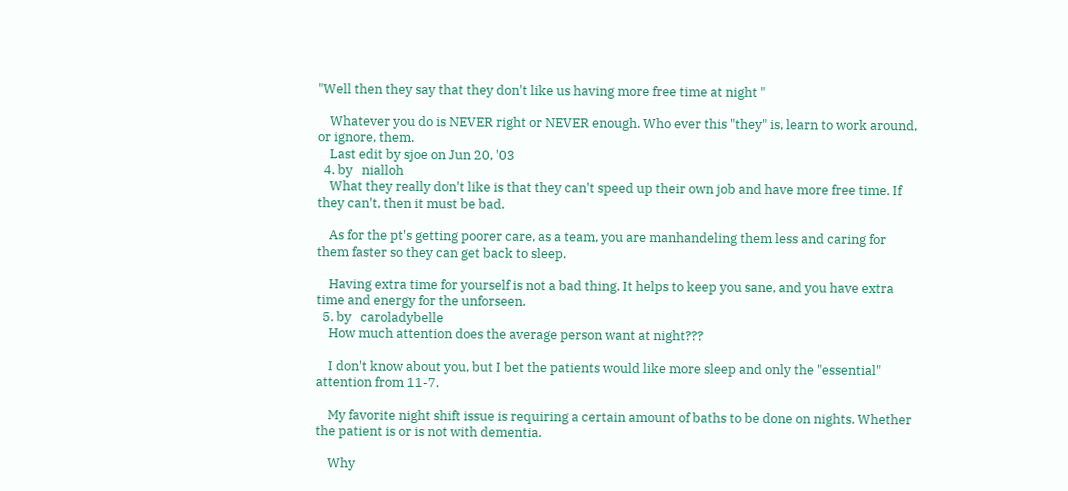"Well then they say that they don't like us having more free time at night "

    Whatever you do is NEVER right or NEVER enough. Who ever this "they" is, learn to work around, or ignore, them.
    Last edit by sjoe on Jun 20, '03
  4. by   nialloh
    What they really don't like is that they can't speed up their own job and have more free time. If they can't, then it must be bad.

    As for the pt's getting poorer care, as a team, you are manhandeling them less and caring for them faster so they can get back to sleep.

    Having extra time for yourself is not a bad thing. It helps to keep you sane, and you have extra time and energy for the unforseen.
  5. by   caroladybelle
    How much attention does the average person want at night???

    I don't know about you, but I bet the patients would like more sleep and only the "essential" attention from 11-7.

    My favorite night shift issue is requiring a certain amount of baths to be done on nights. Whether the patient is or is not with dementia.

    Why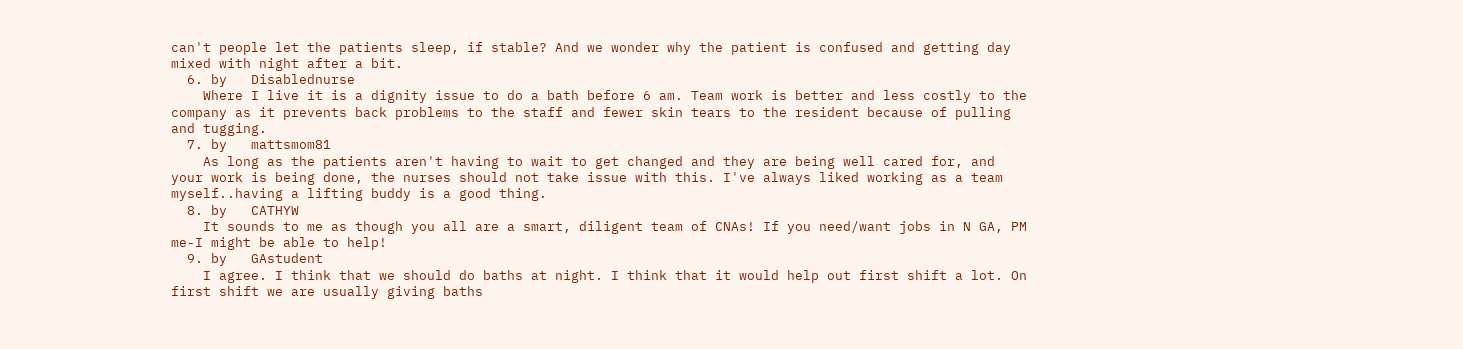can't people let the patients sleep, if stable? And we wonder why the patient is confused and getting day mixed with night after a bit.
  6. by   Disablednurse
    Where I live it is a dignity issue to do a bath before 6 am. Team work is better and less costly to the company as it prevents back problems to the staff and fewer skin tears to the resident because of pulling and tugging.
  7. by   mattsmom81
    As long as the patients aren't having to wait to get changed and they are being well cared for, and your work is being done, the nurses should not take issue with this. I've always liked working as a team myself..having a lifting buddy is a good thing.
  8. by   CATHYW
    It sounds to me as though you all are a smart, diligent team of CNAs! If you need/want jobs in N GA, PM me-I might be able to help!
  9. by   GAstudent
    I agree. I think that we should do baths at night. I think that it would help out first shift a lot. On first shift we are usually giving baths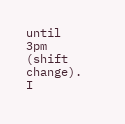until 3pm (shift change). I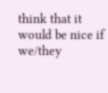think that it would be nice if we/they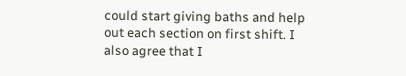could start giving baths and help out each section on first shift. I also agree that I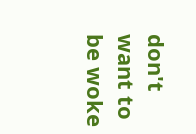don't want to be woke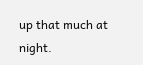up that much at night.